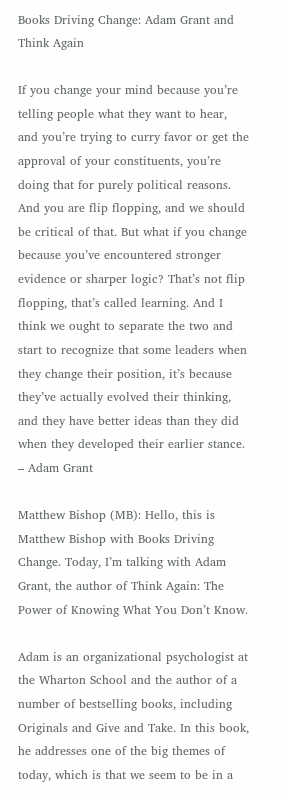Books Driving Change: Adam Grant and Think Again

If you change your mind because you’re telling people what they want to hear, and you’re trying to curry favor or get the approval of your constituents, you’re doing that for purely political reasons. And you are flip flopping, and we should be critical of that. But what if you change because you’ve encountered stronger evidence or sharper logic? That’s not flip flopping, that’s called learning. And I think we ought to separate the two and start to recognize that some leaders when they change their position, it’s because they’ve actually evolved their thinking, and they have better ideas than they did when they developed their earlier stance. – Adam Grant

Matthew Bishop (MB): Hello, this is Matthew Bishop with Books Driving Change. Today, I’m talking with Adam Grant, the author of Think Again: The Power of Knowing What You Don’t Know.

Adam is an organizational psychologist at the Wharton School and the author of a number of bestselling books, including Originals and Give and Take. In this book, he addresses one of the big themes of today, which is that we seem to be in a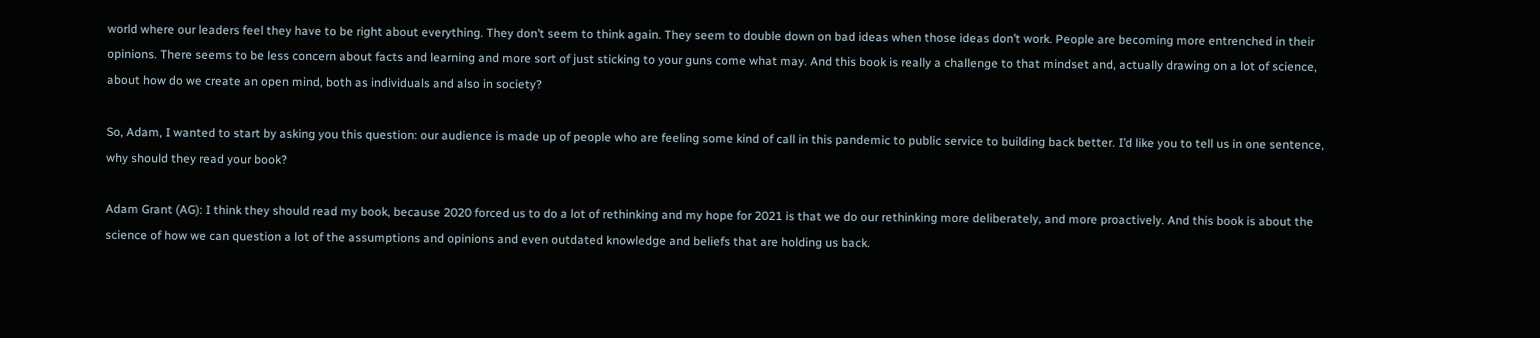world where our leaders feel they have to be right about everything. They don’t seem to think again. They seem to double down on bad ideas when those ideas don’t work. People are becoming more entrenched in their opinions. There seems to be less concern about facts and learning and more sort of just sticking to your guns come what may. And this book is really a challenge to that mindset and, actually drawing on a lot of science, about how do we create an open mind, both as individuals and also in society?

So, Adam, I wanted to start by asking you this question: our audience is made up of people who are feeling some kind of call in this pandemic to public service to building back better. I’d like you to tell us in one sentence, why should they read your book?

Adam Grant (AG): I think they should read my book, because 2020 forced us to do a lot of rethinking and my hope for 2021 is that we do our rethinking more deliberately, and more proactively. And this book is about the science of how we can question a lot of the assumptions and opinions and even outdated knowledge and beliefs that are holding us back.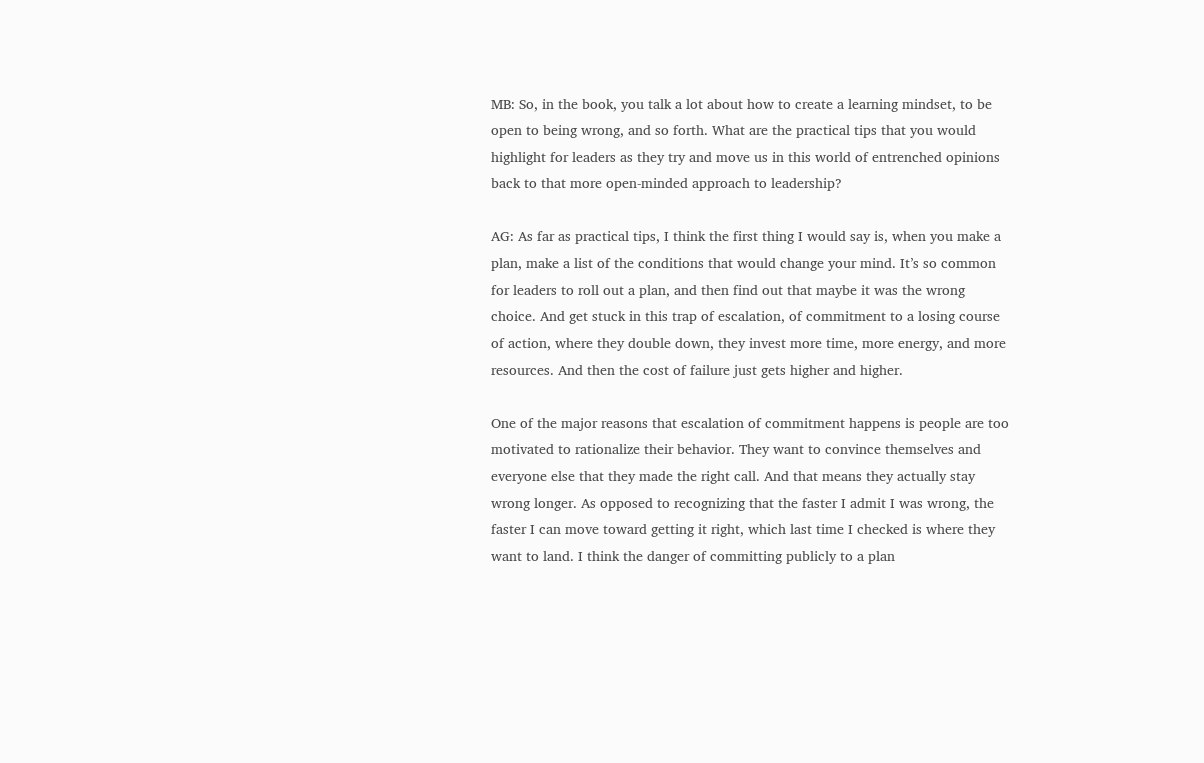MB: So, in the book, you talk a lot about how to create a learning mindset, to be open to being wrong, and so forth. What are the practical tips that you would highlight for leaders as they try and move us in this world of entrenched opinions back to that more open-minded approach to leadership?

AG: As far as practical tips, I think the first thing I would say is, when you make a plan, make a list of the conditions that would change your mind. It’s so common for leaders to roll out a plan, and then find out that maybe it was the wrong choice. And get stuck in this trap of escalation, of commitment to a losing course of action, where they double down, they invest more time, more energy, and more resources. And then the cost of failure just gets higher and higher.

One of the major reasons that escalation of commitment happens is people are too motivated to rationalize their behavior. They want to convince themselves and everyone else that they made the right call. And that means they actually stay wrong longer. As opposed to recognizing that the faster I admit I was wrong, the faster I can move toward getting it right, which last time I checked is where they want to land. I think the danger of committing publicly to a plan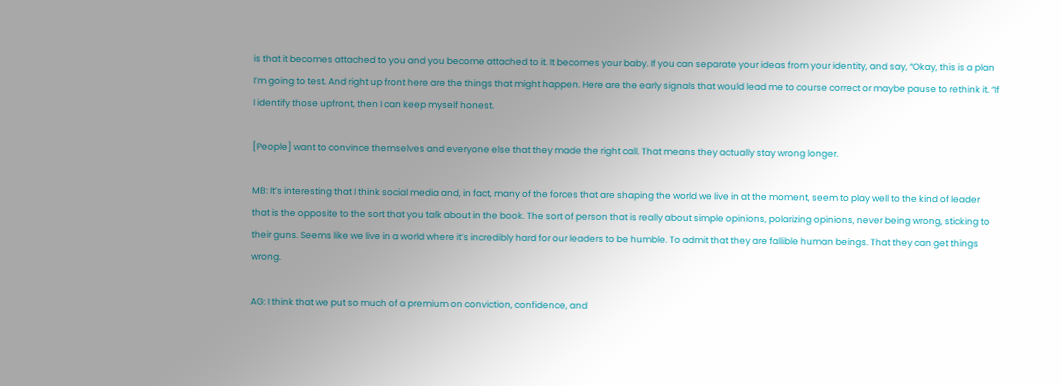is that it becomes attached to you and you become attached to it. It becomes your baby. If you can separate your ideas from your identity, and say, “Okay, this is a plan I’m going to test. And right up front here are the things that might happen. Here are the early signals that would lead me to course correct or maybe pause to rethink it. “If I identify those upfront, then I can keep myself honest.

[People] want to convince themselves and everyone else that they made the right call. That means they actually stay wrong longer.

MB: It’s interesting that I think social media and, in fact, many of the forces that are shaping the world we live in at the moment, seem to play well to the kind of leader that is the opposite to the sort that you talk about in the book. The sort of person that is really about simple opinions, polarizing opinions, never being wrong, sticking to their guns. Seems like we live in a world where it’s incredibly hard for our leaders to be humble. To admit that they are fallible human beings. That they can get things wrong.

AG: I think that we put so much of a premium on conviction, confidence, and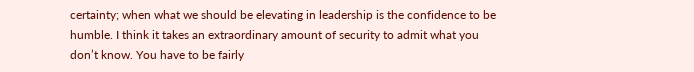certainty; when what we should be elevating in leadership is the confidence to be humble. I think it takes an extraordinary amount of security to admit what you don’t know. You have to be fairly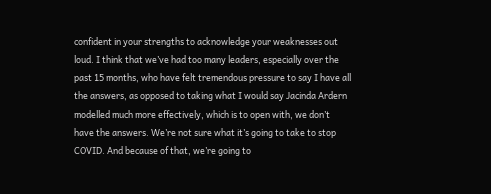confident in your strengths to acknowledge your weaknesses out loud. I think that we’ve had too many leaders, especially over the past 15 months, who have felt tremendous pressure to say I have all the answers, as opposed to taking what I would say Jacinda Ardern modelled much more effectively, which is to open with, we don’t have the answers. We’re not sure what it’s going to take to stop COVID. And because of that, we’re going to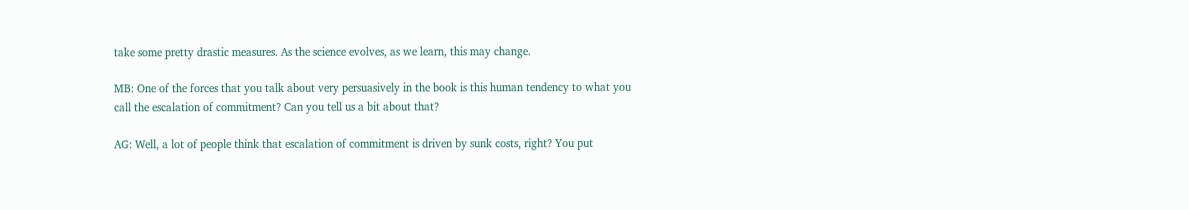take some pretty drastic measures. As the science evolves, as we learn, this may change.

MB: One of the forces that you talk about very persuasively in the book is this human tendency to what you call the escalation of commitment? Can you tell us a bit about that?

AG: Well, a lot of people think that escalation of commitment is driven by sunk costs, right? You put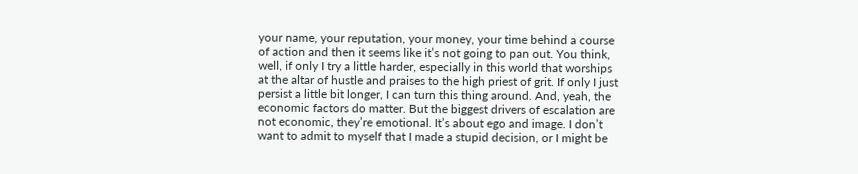your name, your reputation, your money, your time behind a course of action and then it seems like it’s not going to pan out. You think, well, if only I try a little harder, especially in this world that worships at the altar of hustle and praises to the high priest of grit. If only I just persist a little bit longer, I can turn this thing around. And, yeah, the economic factors do matter. But the biggest drivers of escalation are not economic, they’re emotional. It’s about ego and image. I don’t want to admit to myself that I made a stupid decision, or I might be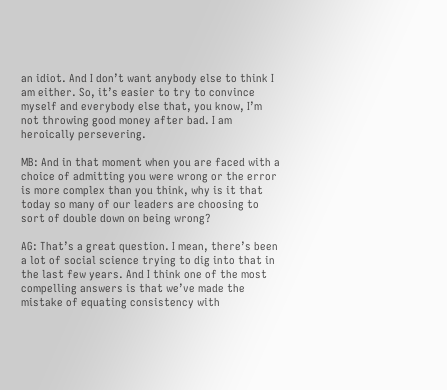an idiot. And I don’t want anybody else to think I am either. So, it’s easier to try to convince myself and everybody else that, you know, I’m not throwing good money after bad. I am heroically persevering.

MB: And in that moment when you are faced with a choice of admitting you were wrong or the error is more complex than you think, why is it that today so many of our leaders are choosing to sort of double down on being wrong?

AG: That’s a great question. I mean, there’s been a lot of social science trying to dig into that in the last few years. And I think one of the most compelling answers is that we’ve made the mistake of equating consistency with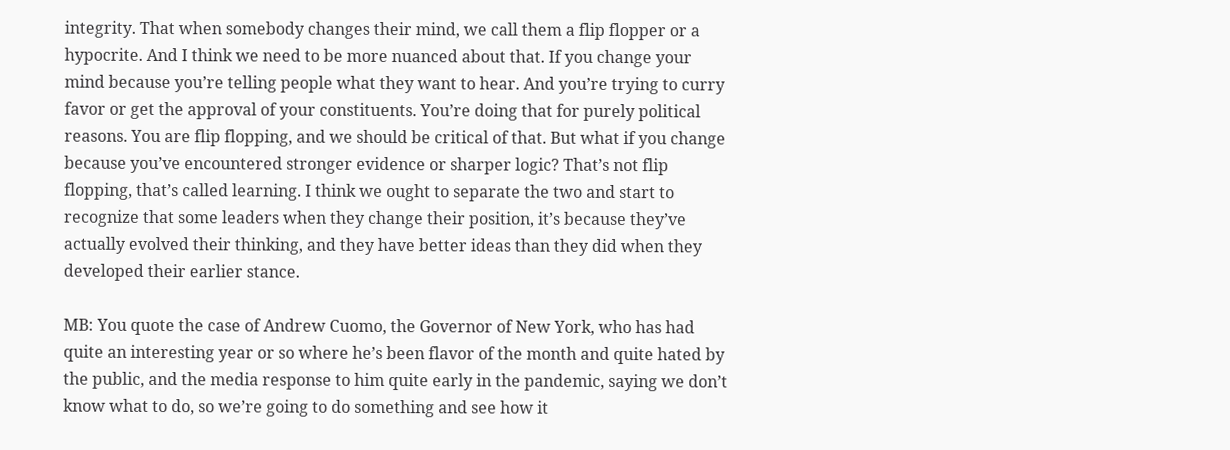integrity. That when somebody changes their mind, we call them a flip flopper or a hypocrite. And I think we need to be more nuanced about that. If you change your mind because you’re telling people what they want to hear. And you’re trying to curry favor or get the approval of your constituents. You’re doing that for purely political reasons. You are flip flopping, and we should be critical of that. But what if you change because you’ve encountered stronger evidence or sharper logic? That’s not flip flopping, that’s called learning. I think we ought to separate the two and start to recognize that some leaders when they change their position, it’s because they’ve actually evolved their thinking, and they have better ideas than they did when they developed their earlier stance.

MB: You quote the case of Andrew Cuomo, the Governor of New York, who has had quite an interesting year or so where he’s been flavor of the month and quite hated by the public, and the media response to him quite early in the pandemic, saying we don’t know what to do, so we’re going to do something and see how it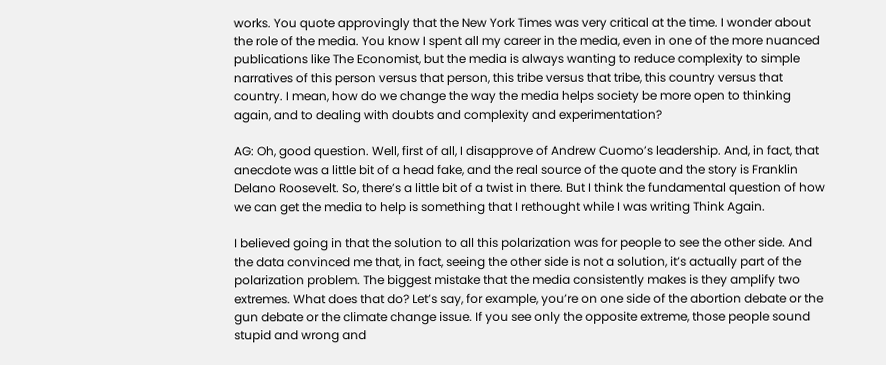works. You quote approvingly that the New York Times was very critical at the time. I wonder about the role of the media. You know I spent all my career in the media, even in one of the more nuanced publications like The Economist, but the media is always wanting to reduce complexity to simple narratives of this person versus that person, this tribe versus that tribe, this country versus that country. I mean, how do we change the way the media helps society be more open to thinking again, and to dealing with doubts and complexity and experimentation?

AG: Oh, good question. Well, first of all, I disapprove of Andrew Cuomo’s leadership. And, in fact, that anecdote was a little bit of a head fake, and the real source of the quote and the story is Franklin Delano Roosevelt. So, there’s a little bit of a twist in there. But I think the fundamental question of how we can get the media to help is something that I rethought while I was writing Think Again.

I believed going in that the solution to all this polarization was for people to see the other side. And the data convinced me that, in fact, seeing the other side is not a solution, it’s actually part of the polarization problem. The biggest mistake that the media consistently makes is they amplify two extremes. What does that do? Let’s say, for example, you’re on one side of the abortion debate or the gun debate or the climate change issue. If you see only the opposite extreme, those people sound stupid and wrong and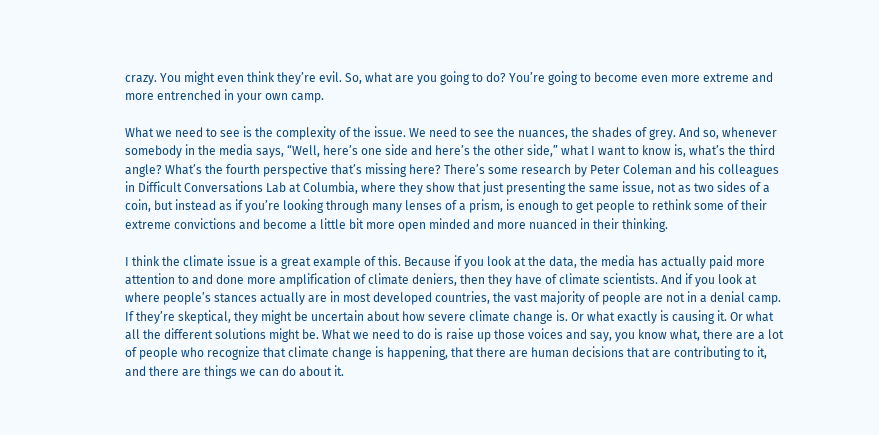crazy. You might even think they’re evil. So, what are you going to do? You’re going to become even more extreme and more entrenched in your own camp.

What we need to see is the complexity of the issue. We need to see the nuances, the shades of grey. And so, whenever somebody in the media says, “Well, here’s one side and here’s the other side,” what I want to know is, what’s the third angle? What’s the fourth perspective that’s missing here? There’s some research by Peter Coleman and his colleagues in Difficult Conversations Lab at Columbia, where they show that just presenting the same issue, not as two sides of a coin, but instead as if you’re looking through many lenses of a prism, is enough to get people to rethink some of their extreme convictions and become a little bit more open minded and more nuanced in their thinking.

I think the climate issue is a great example of this. Because if you look at the data, the media has actually paid more attention to and done more amplification of climate deniers, then they have of climate scientists. And if you look at where people’s stances actually are in most developed countries, the vast majority of people are not in a denial camp. If they’re skeptical, they might be uncertain about how severe climate change is. Or what exactly is causing it. Or what all the different solutions might be. What we need to do is raise up those voices and say, you know what, there are a lot of people who recognize that climate change is happening, that there are human decisions that are contributing to it, and there are things we can do about it.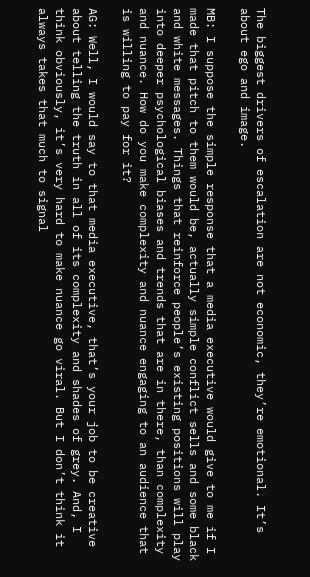The biggest drivers of escalation are not economic, they’re emotional. It’s about ego and image.

MB: I suppose the simple response that a media executive would give to me if I made that pitch to them would be, actually simple conflict sells and some black and white messages. Things that reinforce people’s existing positions will play into deeper psychological biases and trends that are in there, than complexity and nuance. How do you make complexity and nuance engaging to an audience that is willing to pay for it?

AG: Well, I would say to that media executive, that’s your job to be creative about telling the truth in all of its complexity and shades of grey. And, I think obviously, it’s very hard to make nuance go viral. But I don’t think it always takes that much to signal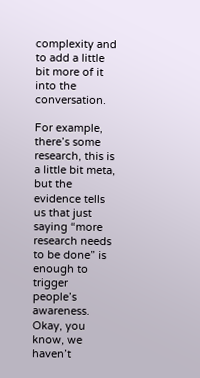complexity and to add a little bit more of it into the conversation.

For example, there’s some research, this is a little bit meta, but the evidence tells us that just saying “more research needs to be done” is enough to trigger people’s awareness. Okay, you know, we haven’t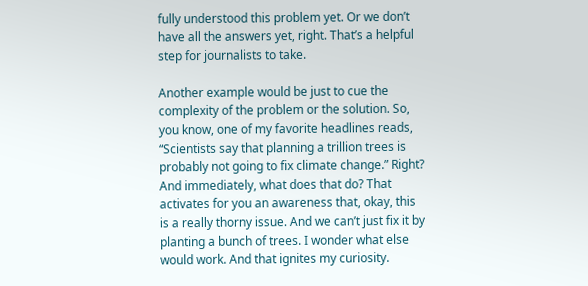fully understood this problem yet. Or we don’t have all the answers yet, right. That’s a helpful step for journalists to take.

Another example would be just to cue the complexity of the problem or the solution. So, you know, one of my favorite headlines reads, “Scientists say that planning a trillion trees is probably not going to fix climate change.” Right? And immediately, what does that do? That activates for you an awareness that, okay, this is a really thorny issue. And we can’t just fix it by planting a bunch of trees. I wonder what else would work. And that ignites my curiosity.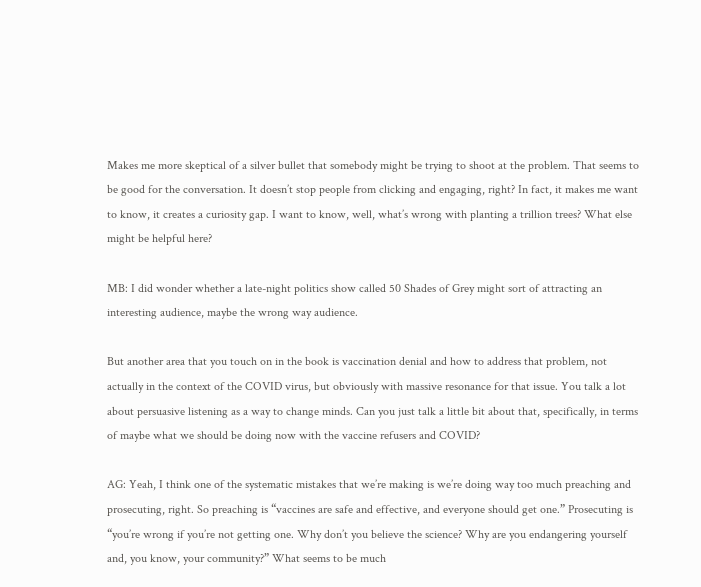Makes me more skeptical of a silver bullet that somebody might be trying to shoot at the problem. That seems to be good for the conversation. It doesn’t stop people from clicking and engaging, right? In fact, it makes me want to know, it creates a curiosity gap. I want to know, well, what’s wrong with planting a trillion trees? What else might be helpful here?

MB: I did wonder whether a late-night politics show called 50 Shades of Grey might sort of attracting an interesting audience, maybe the wrong way audience.

But another area that you touch on in the book is vaccination denial and how to address that problem, not actually in the context of the COVID virus, but obviously with massive resonance for that issue. You talk a lot about persuasive listening as a way to change minds. Can you just talk a little bit about that, specifically, in terms of maybe what we should be doing now with the vaccine refusers and COVID?

AG: Yeah, I think one of the systematic mistakes that we’re making is we’re doing way too much preaching and prosecuting, right. So preaching is “vaccines are safe and effective, and everyone should get one.” Prosecuting is “you’re wrong if you’re not getting one. Why don’t you believe the science? Why are you endangering yourself and, you know, your community?” What seems to be much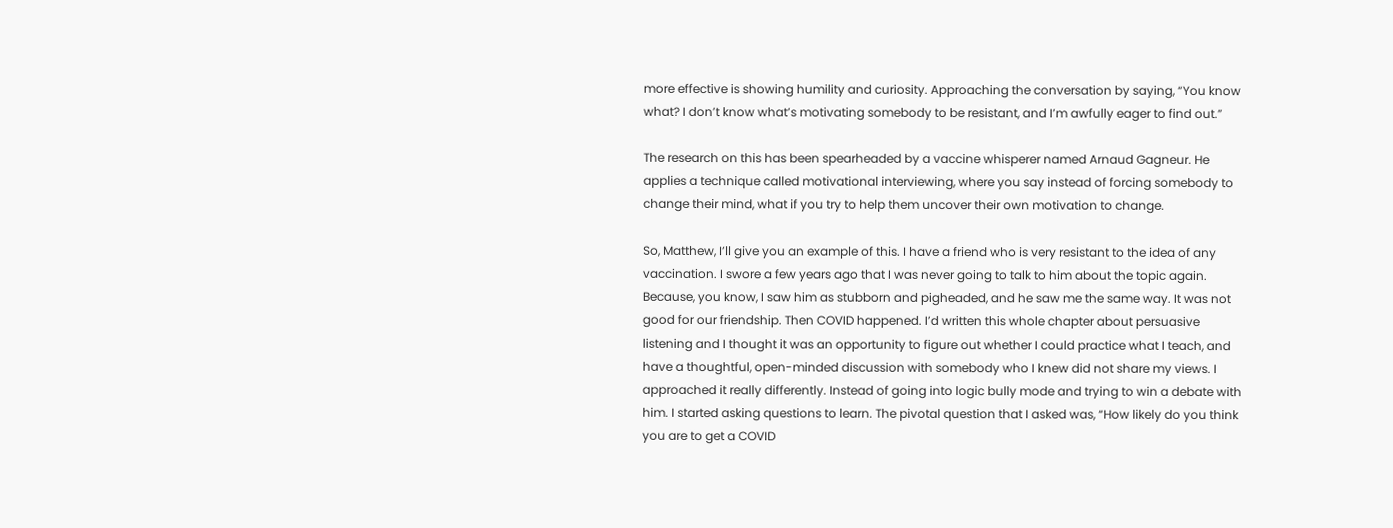more effective is showing humility and curiosity. Approaching the conversation by saying, “You know what? I don’t know what’s motivating somebody to be resistant, and I’m awfully eager to find out.”

The research on this has been spearheaded by a vaccine whisperer named Arnaud Gagneur. He applies a technique called motivational interviewing, where you say instead of forcing somebody to change their mind, what if you try to help them uncover their own motivation to change.

So, Matthew, I’ll give you an example of this. I have a friend who is very resistant to the idea of any vaccination. I swore a few years ago that I was never going to talk to him about the topic again. Because, you know, I saw him as stubborn and pigheaded, and he saw me the same way. It was not good for our friendship. Then COVID happened. I’d written this whole chapter about persuasive listening and I thought it was an opportunity to figure out whether I could practice what I teach, and have a thoughtful, open-minded discussion with somebody who I knew did not share my views. I approached it really differently. Instead of going into logic bully mode and trying to win a debate with him. I started asking questions to learn. The pivotal question that I asked was, “How likely do you think you are to get a COVID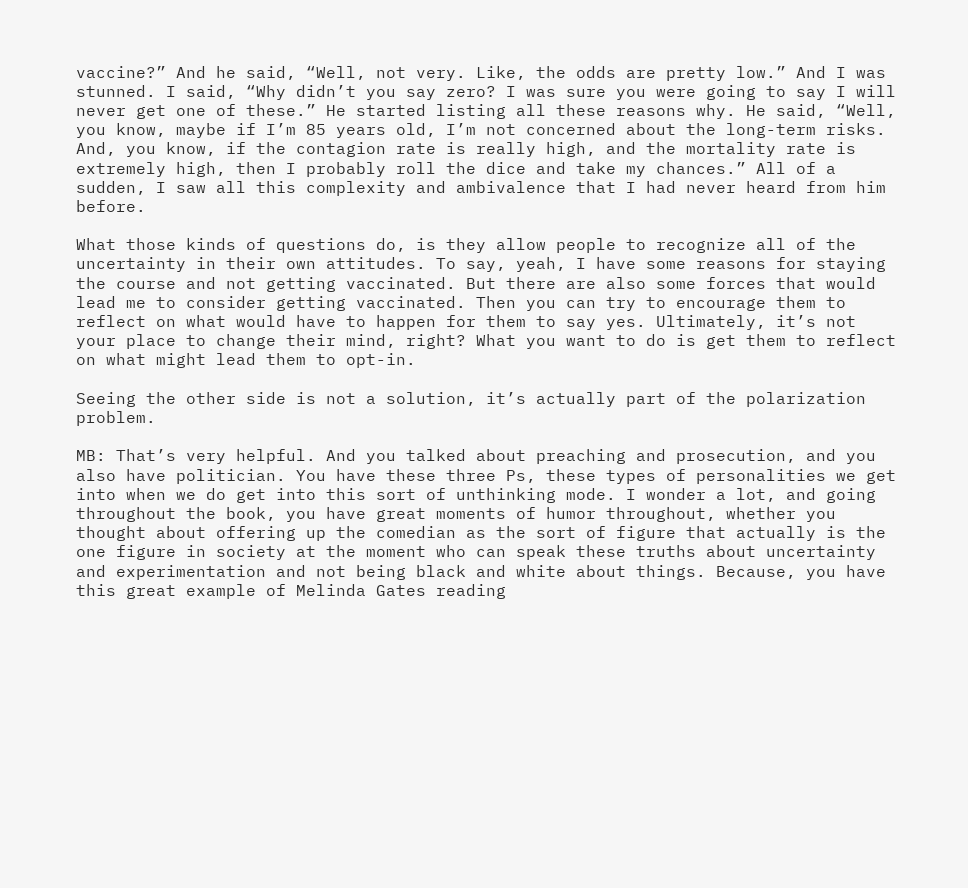vaccine?” And he said, “Well, not very. Like, the odds are pretty low.” And I was stunned. I said, “Why didn’t you say zero? I was sure you were going to say I will never get one of these.” He started listing all these reasons why. He said, “Well, you know, maybe if I’m 85 years old, I’m not concerned about the long-term risks. And, you know, if the contagion rate is really high, and the mortality rate is extremely high, then I probably roll the dice and take my chances.” All of a sudden, I saw all this complexity and ambivalence that I had never heard from him before.

What those kinds of questions do, is they allow people to recognize all of the uncertainty in their own attitudes. To say, yeah, I have some reasons for staying the course and not getting vaccinated. But there are also some forces that would lead me to consider getting vaccinated. Then you can try to encourage them to reflect on what would have to happen for them to say yes. Ultimately, it’s not your place to change their mind, right? What you want to do is get them to reflect on what might lead them to opt-in.

Seeing the other side is not a solution, it’s actually part of the polarization problem.

MB: That’s very helpful. And you talked about preaching and prosecution, and you also have politician. You have these three Ps, these types of personalities we get into when we do get into this sort of unthinking mode. I wonder a lot, and going throughout the book, you have great moments of humor throughout, whether you thought about offering up the comedian as the sort of figure that actually is the one figure in society at the moment who can speak these truths about uncertainty and experimentation and not being black and white about things. Because, you have this great example of Melinda Gates reading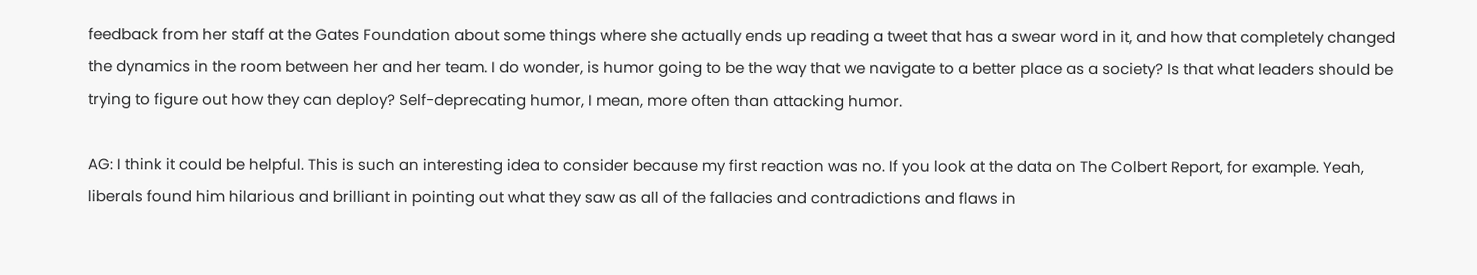feedback from her staff at the Gates Foundation about some things where she actually ends up reading a tweet that has a swear word in it, and how that completely changed the dynamics in the room between her and her team. I do wonder, is humor going to be the way that we navigate to a better place as a society? Is that what leaders should be trying to figure out how they can deploy? Self-deprecating humor, I mean, more often than attacking humor.

AG: I think it could be helpful. This is such an interesting idea to consider because my first reaction was no. If you look at the data on The Colbert Report, for example. Yeah, liberals found him hilarious and brilliant in pointing out what they saw as all of the fallacies and contradictions and flaws in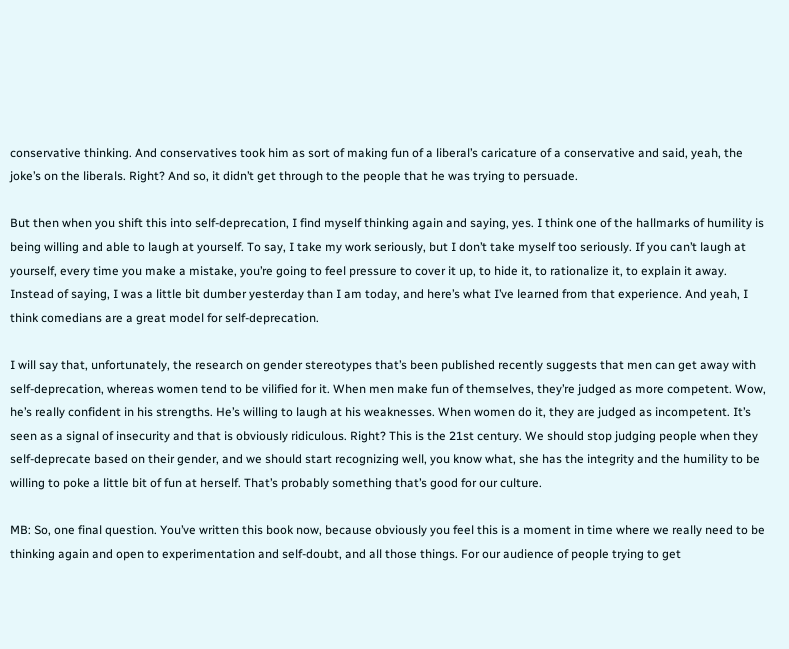conservative thinking. And conservatives took him as sort of making fun of a liberal’s caricature of a conservative and said, yeah, the joke’s on the liberals. Right? And so, it didn’t get through to the people that he was trying to persuade.

But then when you shift this into self-deprecation, I find myself thinking again and saying, yes. I think one of the hallmarks of humility is being willing and able to laugh at yourself. To say, I take my work seriously, but I don’t take myself too seriously. If you can’t laugh at yourself, every time you make a mistake, you’re going to feel pressure to cover it up, to hide it, to rationalize it, to explain it away. Instead of saying, I was a little bit dumber yesterday than I am today, and here’s what I’ve learned from that experience. And yeah, I think comedians are a great model for self-deprecation.

I will say that, unfortunately, the research on gender stereotypes that’s been published recently suggests that men can get away with self-deprecation, whereas women tend to be vilified for it. When men make fun of themselves, they’re judged as more competent. Wow, he’s really confident in his strengths. He’s willing to laugh at his weaknesses. When women do it, they are judged as incompetent. It’s seen as a signal of insecurity and that is obviously ridiculous. Right? This is the 21st century. We should stop judging people when they self-deprecate based on their gender, and we should start recognizing well, you know what, she has the integrity and the humility to be willing to poke a little bit of fun at herself. That’s probably something that’s good for our culture.

MB: So, one final question. You’ve written this book now, because obviously you feel this is a moment in time where we really need to be thinking again and open to experimentation and self-doubt, and all those things. For our audience of people trying to get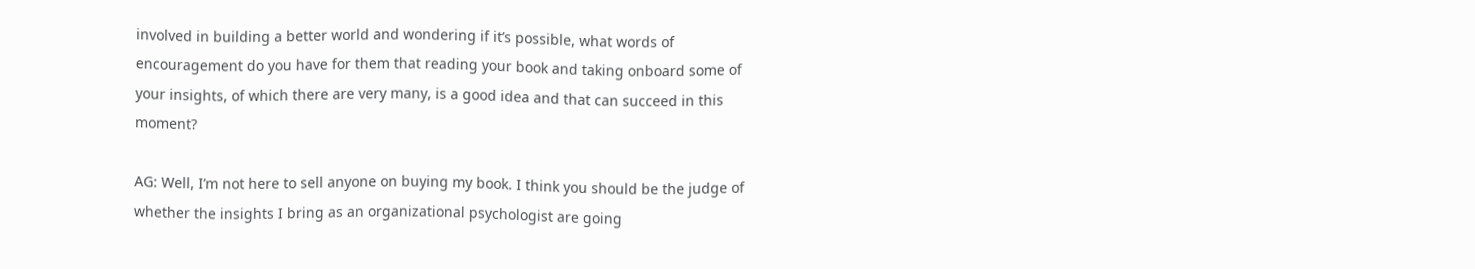involved in building a better world and wondering if it’s possible, what words of encouragement do you have for them that reading your book and taking onboard some of your insights, of which there are very many, is a good idea and that can succeed in this moment?

AG: Well, I’m not here to sell anyone on buying my book. I think you should be the judge of whether the insights I bring as an organizational psychologist are going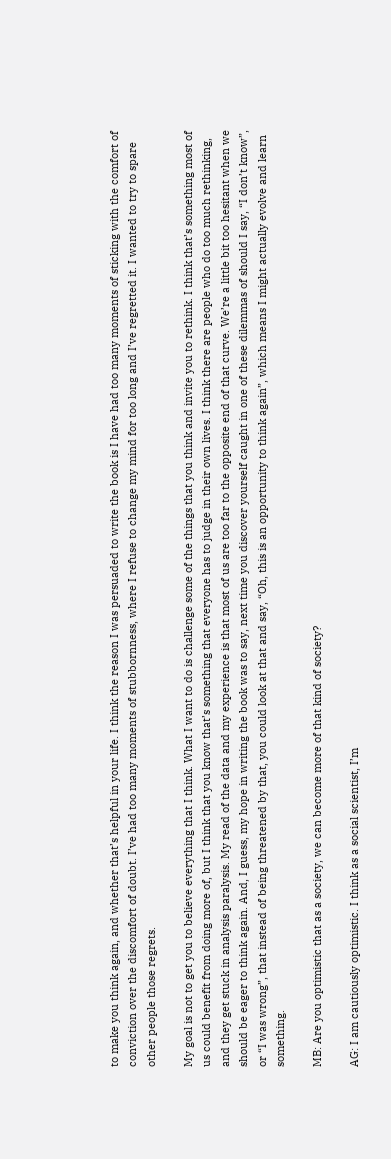to make you think again, and whether that’s helpful in your life. I think the reason I was persuaded to write the book is I have had too many moments of sticking with the comfort of conviction over the discomfort of doubt. I’ve had too many moments of stubbornness, where I refuse to change my mind for too long and I’ve regretted it. I wanted to try to spare other people those regrets.

My goal is not to get you to believe everything that I think. What I want to do is challenge some of the things that you think and invite you to rethink. I think that’s something most of us could benefit from doing more of, but I think that you know that’s something that everyone has to judge in their own lives. I think there are people who do too much rethinking, and they get stuck in analysis paralysis. My read of the data and my experience is that most of us are too far to the opposite end of that curve. We’re a little bit too hesitant when we should be eager to think again. And, I guess, my hope in writing the book was to say, next time you discover yourself caught in one of these dilemmas of should I say, “I don’t know”, or “I was wrong”, that instead of being threatened by that, you could look at that and say, “Oh, this is an opportunity to think again”, which means I might actually evolve and learn something.

MB: Are you optimistic that as a society, we can become more of that kind of society?

AG: I am cautiously optimistic. I think as a social scientist, I’m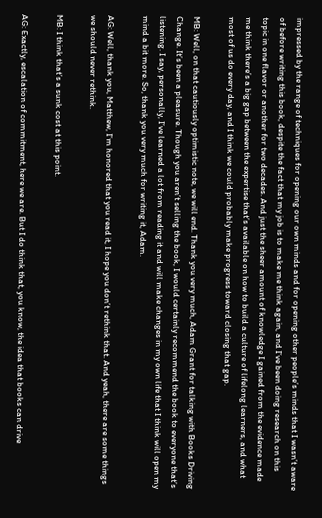impressed by the range of techniques for opening our own minds and for opening other people’s minds that I wasn’t aware of before writing this book, despite the fact that my job is to make me think again, and I’ve been doing research on this topic in one flavor or another for two decades. And just the sheer amount of knowledge I gained from the evidence made me think there’s a big gap between the expertise that’s available on how to build a culture of lifelong learners, and what most of us do every day, and I think we could probably make progress toward closing that gap.

MB: Well, on that cautiously optimistic note, we will end. Thank you very much, Adam Grant for talking with Books Driving Change. It’s been a pleasure. Though you aren’t selling the book, I would certainly recommend the book to everyone that’s listening. I say, personally, I’ve learned a lot from reading it and will make changes in my own life that I think will open my mind a bit more. So, thank you very much for writing it, Adam.

AG: Well, thank you, Matthew, I’m honored that you read it, I hope you don’t rethink that. And yeah, there are some things we should never rethink.

MB: I think that’s a sunk cost at this point.

AG: Exactly, escalation of commitment, here we are. But I do think that, you know, the idea that books can drive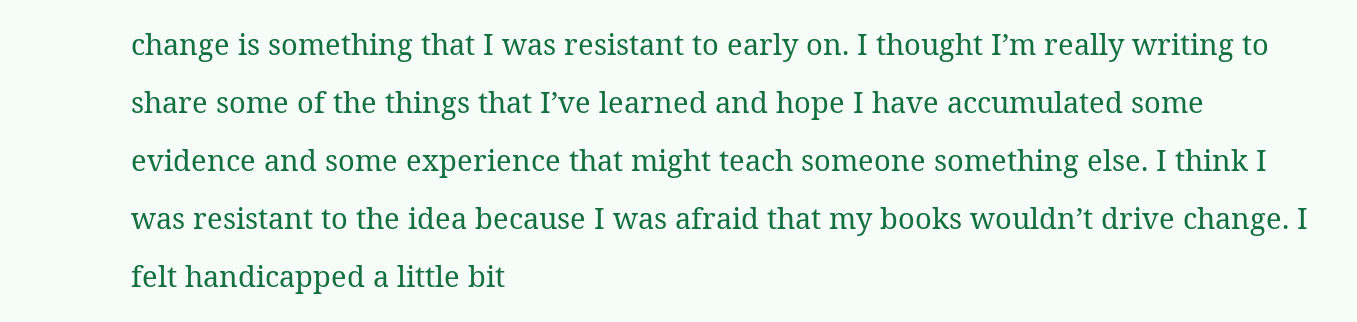change is something that I was resistant to early on. I thought I’m really writing to share some of the things that I’ve learned and hope I have accumulated some evidence and some experience that might teach someone something else. I think I was resistant to the idea because I was afraid that my books wouldn’t drive change. I felt handicapped a little bit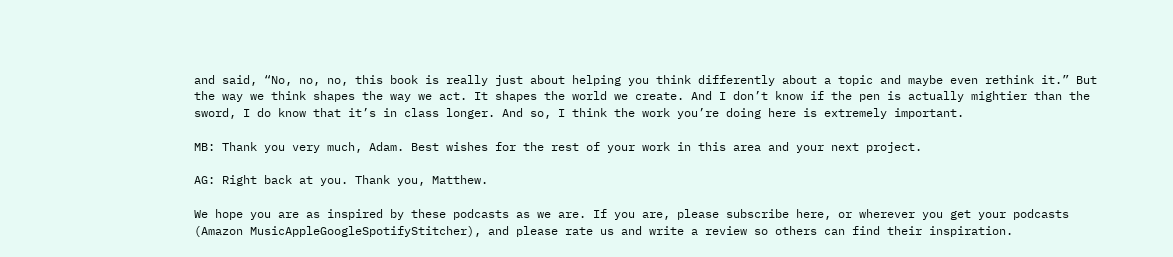and said, “No, no, no, this book is really just about helping you think differently about a topic and maybe even rethink it.” But the way we think shapes the way we act. It shapes the world we create. And I don’t know if the pen is actually mightier than the sword, I do know that it’s in class longer. And so, I think the work you’re doing here is extremely important.

MB: Thank you very much, Adam. Best wishes for the rest of your work in this area and your next project.

AG: Right back at you. Thank you, Matthew.

We hope you are as inspired by these podcasts as we are. If you are, please subscribe here, or wherever you get your podcasts (Amazon MusicAppleGoogleSpotifyStitcher), and please rate us and write a review so others can find their inspiration.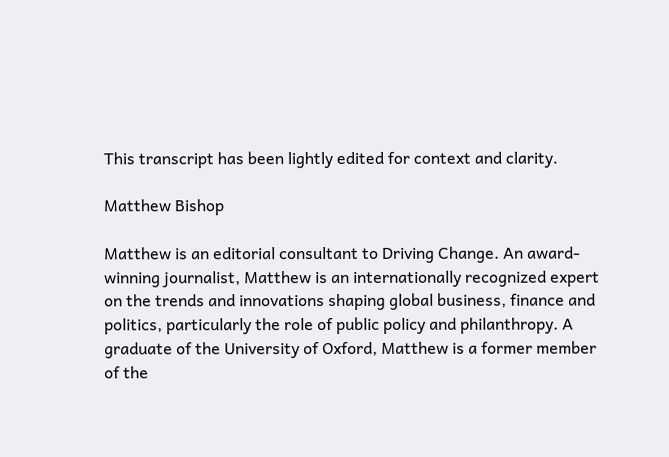This transcript has been lightly edited for context and clarity.

Matthew Bishop

Matthew is an editorial consultant to Driving Change. An award-winning journalist, Matthew is an internationally recognized expert on the trends and innovations shaping global business, finance and politics, particularly the role of public policy and philanthropy. A graduate of the University of Oxford, Matthew is a former member of the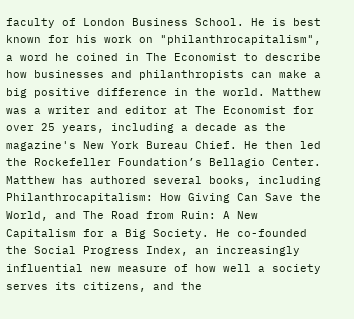faculty of London Business School. He is best known for his work on "philanthrocapitalism", a word he coined in The Economist to describe how businesses and philanthropists can make a big positive difference in the world. Matthew was a writer and editor at The Economist for over 25 years, including a decade as the magazine's New York Bureau Chief. He then led the Rockefeller Foundation’s Bellagio Center. Matthew has authored several books, including Philanthrocapitalism: How Giving Can Save the World, and The Road from Ruin: A New Capitalism for a Big Society. He co-founded the Social Progress Index, an increasingly influential new measure of how well a society serves its citizens, and the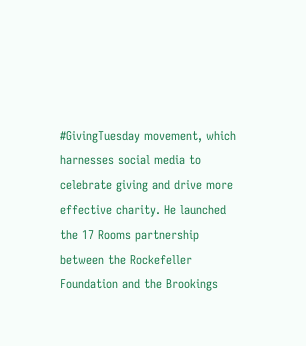#GivingTuesday movement, which harnesses social media to celebrate giving and drive more effective charity. He launched the 17 Rooms partnership between the Rockefeller Foundation and the Brookings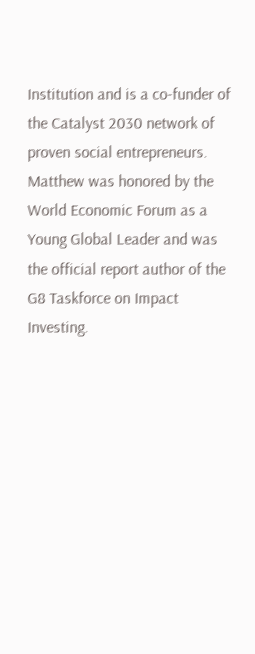Institution and is a co-funder of the Catalyst 2030 network of proven social entrepreneurs. Matthew was honored by the World Economic Forum as a Young Global Leader and was the official report author of the G8 Taskforce on Impact Investing.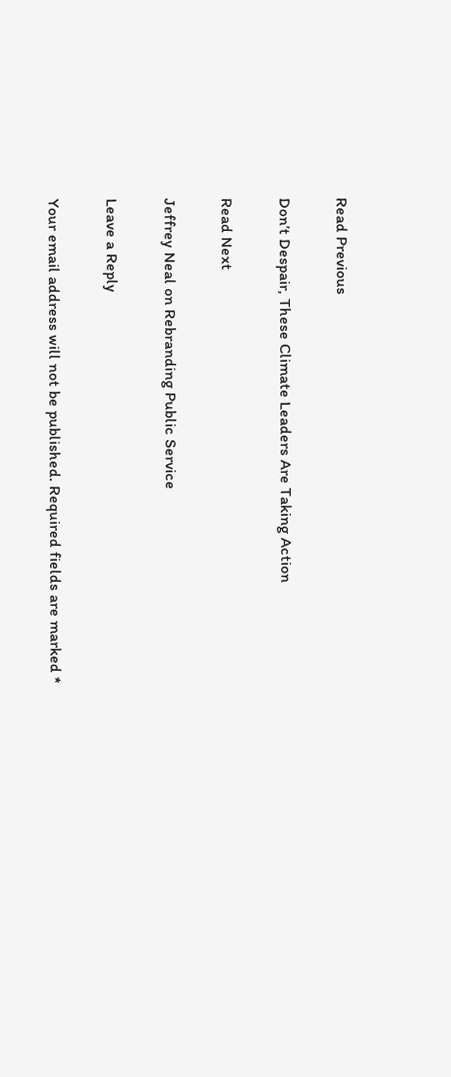Read Previous

Don’t Despair, These Climate Leaders Are Taking Action

Read Next

Jeffrey Neal on Rebranding Public Service

Leave a Reply

Your email address will not be published. Required fields are marked *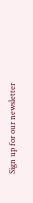Sign up for our newsletter